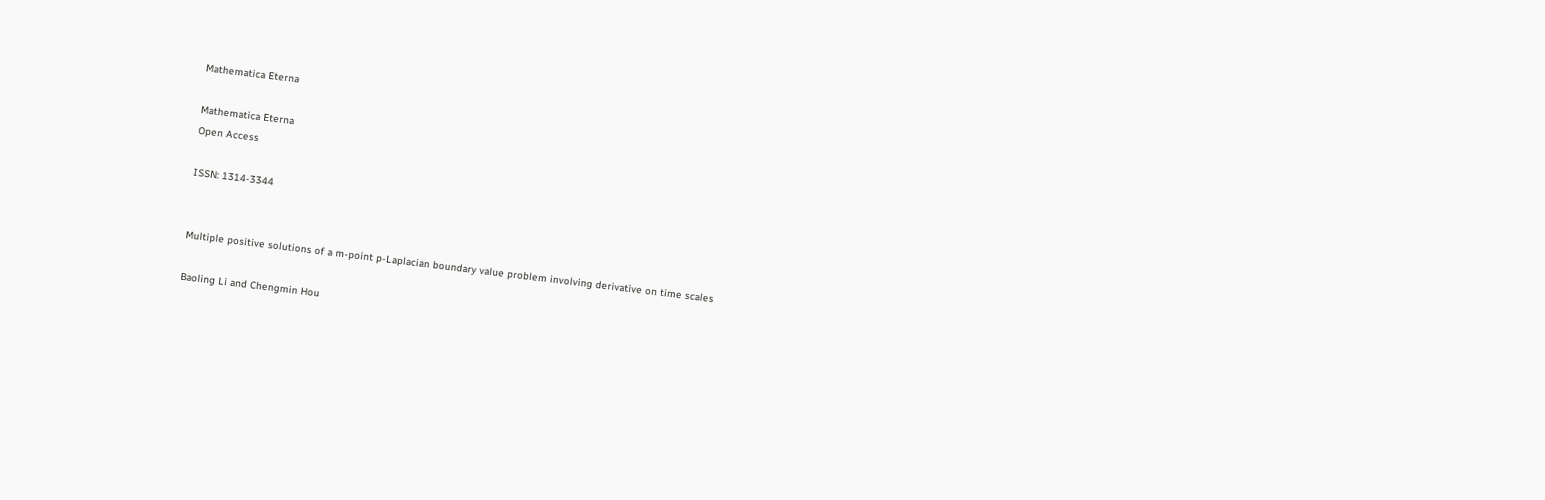Mathematica Eterna

Mathematica Eterna
Open Access

ISSN: 1314-3344


Multiple positive solutions of a m-point p-Laplacian boundary value problem involving derivative on time scales

Baoling Li and Chengmin Hou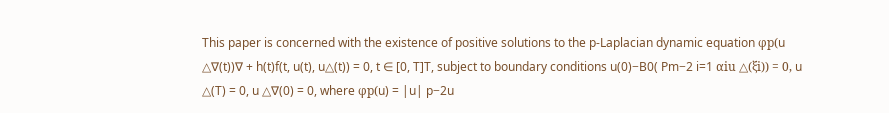This paper is concerned with the existence of positive solutions to the p-Laplacian dynamic equation φp(u △∇(t))∇ + h(t)f(t, u(t), u△(t)) = 0, t ∈ [0, T]T, subject to boundary conditions u(0)−B0( Pm−2 i=1 αiu △(ξi)) = 0, u △(T) = 0, u △∇(0) = 0, where φp(u) = |u| p−2u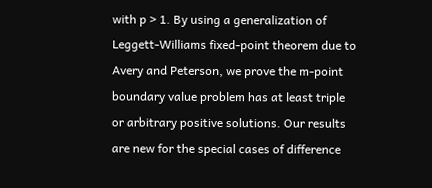with p > 1. By using a generalization of Leggett-Williams fixed-point theorem due to Avery and Peterson, we prove the m-point boundary value problem has at least triple or arbitrary positive solutions. Our results are new for the special cases of difference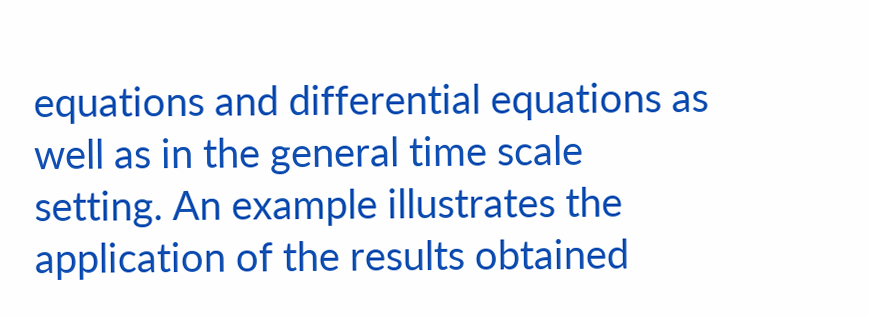equations and differential equations as well as in the general time scale setting. An example illustrates the application of the results obtained